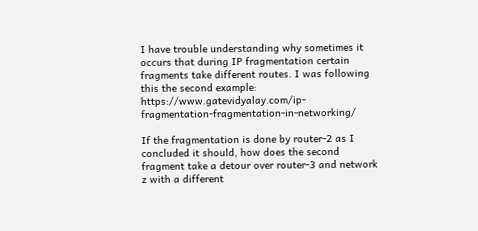I have trouble understanding why sometimes it occurs that during IP fragmentation certain fragments take different routes. I was following this the second example: https://www.gatevidyalay.com/ip-fragmentation-fragmentation-in-networking/

If the fragmentation is done by router-2 as I concluded it should, how does the second fragment take a detour over router-3 and network z with a different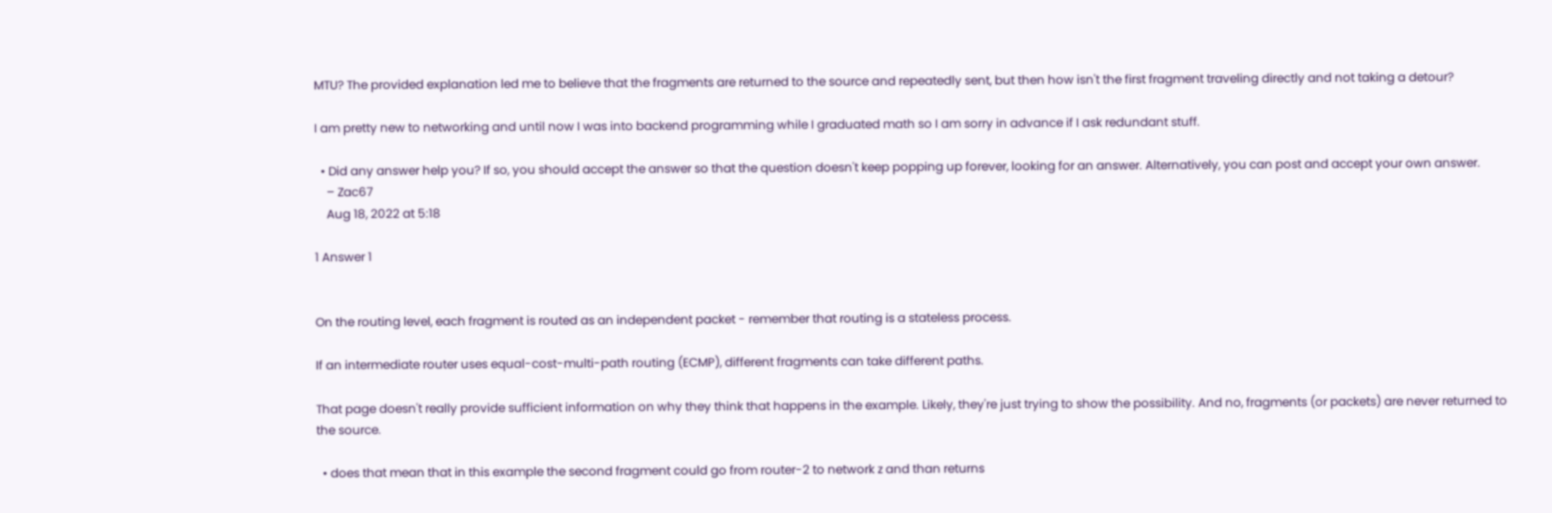MTU? The provided explanation led me to believe that the fragments are returned to the source and repeatedly sent, but then how isn't the first fragment traveling directly and not taking a detour?

I am pretty new to networking and until now I was into backend programming while I graduated math so I am sorry in advance if I ask redundant stuff.

  • Did any answer help you? If so, you should accept the answer so that the question doesn't keep popping up forever, looking for an answer. Alternatively, you can post and accept your own answer.
    – Zac67
    Aug 18, 2022 at 5:18

1 Answer 1


On the routing level, each fragment is routed as an independent packet - remember that routing is a stateless process.

If an intermediate router uses equal-cost-multi-path routing (ECMP), different fragments can take different paths.

That page doesn't really provide sufficient information on why they think that happens in the example. Likely, they're just trying to show the possibility. And no, fragments (or packets) are never returned to the source.

  • does that mean that in this example the second fragment could go from router-2 to network z and than returns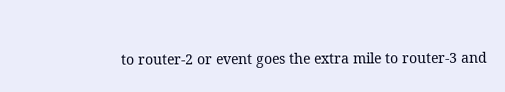to router-2 or event goes the extra mile to router-3 and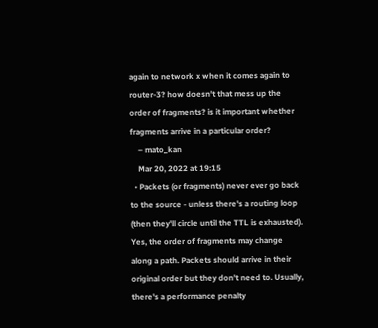again to network x when it comes again to router-3? how doesn't that mess up the order of fragments? is it important whether fragments arrive in a particular order?
    – mato_kan
    Mar 20, 2022 at 19:15
  • Packets (or fragments) never ever go back to the source - unless there's a routing loop (then they'll circle until the TTL is exhausted). Yes, the order of fragments may change along a path. Packets should arrive in their original order but they don't need to. Usually, there's a performance penalty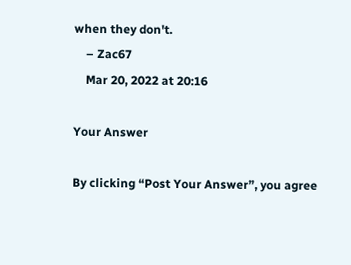when they don't.
    – Zac67
    Mar 20, 2022 at 20:16

Your Answer

By clicking “Post Your Answer”, you agree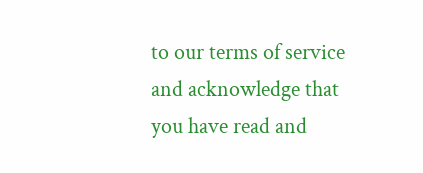to our terms of service and acknowledge that you have read and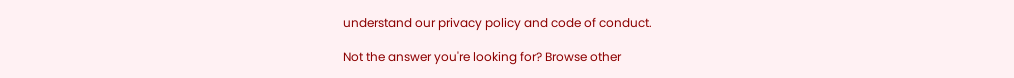understand our privacy policy and code of conduct.

Not the answer you're looking for? Browse other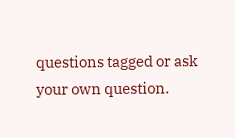questions tagged or ask your own question.